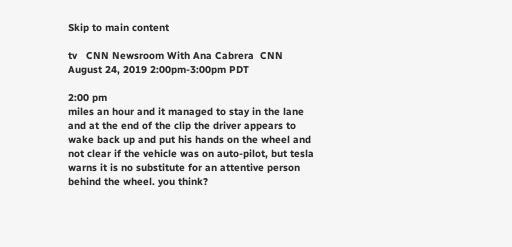Skip to main content

tv   CNN Newsroom With Ana Cabrera  CNN  August 24, 2019 2:00pm-3:00pm PDT

2:00 pm
miles an hour and it managed to stay in the lane and at the end of the clip the driver appears to wake back up and put his hands on the wheel and not clear if the vehicle was on auto-pilot, but tesla warns it is no substitute for an attentive person behind the wheel. you think?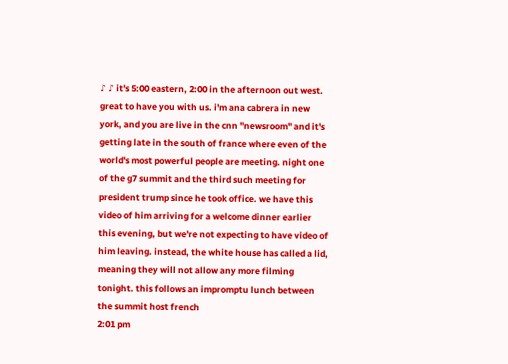♪ ♪ it's 5:00 eastern, 2:00 in the afternoon out west. great to have you with us. i'm ana cabrera in new york, and you are live in the cnn "newsroom" and it's getting late in the south of france where even of the world's most powerful people are meeting. night one of the g7 summit and the third such meeting for president trump since he took office. we have this video of him arriving for a welcome dinner earlier this evening, but we're not expecting to have video of him leaving. instead, the white house has called a lid, meaning they will not allow any more filming tonight. this follows an impromptu lunch between the summit host french
2:01 pm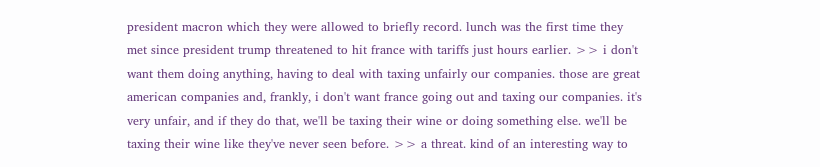president macron which they were allowed to briefly record. lunch was the first time they met since president trump threatened to hit france with tariffs just hours earlier. >> i don't want them doing anything, having to deal with taxing unfairly our companies. those are great american companies and, frankly, i don't want france going out and taxing our companies. it's very unfair, and if they do that, we'll be taxing their wine or doing something else. we'll be taxing their wine like they've never seen before. >> a threat. kind of an interesting way to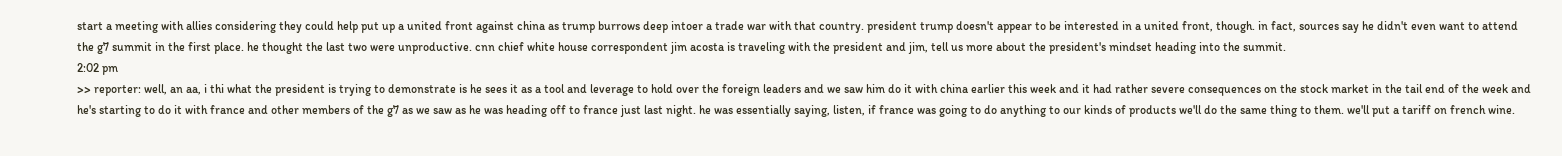start a meeting with allies considering they could help put up a united front against china as trump burrows deep intoer a trade war with that country. president trump doesn't appear to be interested in a united front, though. in fact, sources say he didn't even want to attend the g7 summit in the first place. he thought the last two were unproductive. cnn chief white house correspondent jim acosta is traveling with the president and jim, tell us more about the president's mindset heading into the summit.
2:02 pm
>> reporter: well, an aa, i thi what the president is trying to demonstrate is he sees it as a tool and leverage to hold over the foreign leaders and we saw him do it with china earlier this week and it had rather severe consequences on the stock market in the tail end of the week and he's starting to do it with france and other members of the g7 as we saw as he was heading off to france just last night. he was essentially saying, listen, if france was going to do anything to our kinds of products we'll do the same thing to them. we'll put a tariff on french wine.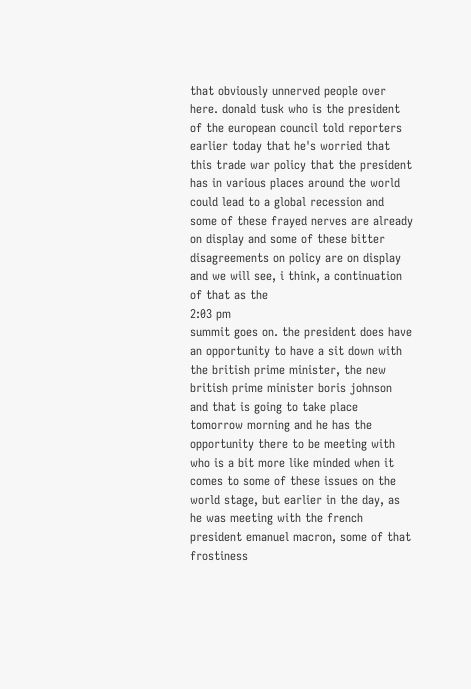that obviously unnerved people over here. donald tusk who is the president of the european council told reporters earlier today that he's worried that this trade war policy that the president has in various places around the world could lead to a global recession and some of these frayed nerves are already on display and some of these bitter disagreements on policy are on display and we will see, i think, a continuation of that as the
2:03 pm
summit goes on. the president does have an opportunity to have a sit down with the british prime minister, the new british prime minister boris johnson and that is going to take place tomorrow morning and he has the opportunity there to be meeting with who is a bit more like minded when it comes to some of these issues on the world stage, but earlier in the day, as he was meeting with the french president emanuel macron, some of that frostiness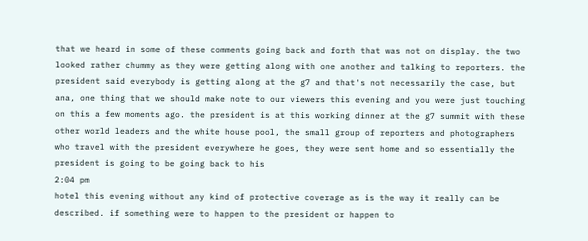that we heard in some of these comments going back and forth that was not on display. the two looked rather chummy as they were getting along with one another and talking to reporters. the president said everybody is getting along at the g7 and that's not necessarily the case, but ana, one thing that we should make note to our viewers this evening and you were just touching on this a few moments ago. the president is at this working dinner at the g7 summit with these other world leaders and the white house pool, the small group of reporters and photographers who travel with the president everywhere he goes, they were sent home and so essentially the president is going to be going back to his
2:04 pm
hotel this evening without any kind of protective coverage as is the way it really can be described. if something were to happen to the president or happen to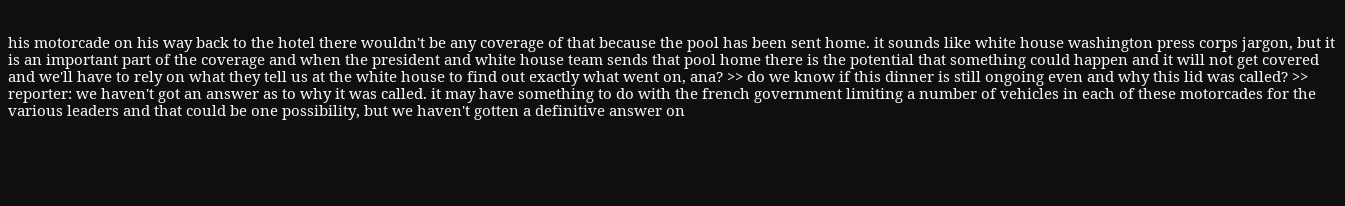his motorcade on his way back to the hotel there wouldn't be any coverage of that because the pool has been sent home. it sounds like white house washington press corps jargon, but it is an important part of the coverage and when the president and white house team sends that pool home there is the potential that something could happen and it will not get covered and we'll have to rely on what they tell us at the white house to find out exactly what went on, ana? >> do we know if this dinner is still ongoing even and why this lid was called? >> reporter: we haven't got an answer as to why it was called. it may have something to do with the french government limiting a number of vehicles in each of these motorcades for the various leaders and that could be one possibility, but we haven't gotten a definitive answer on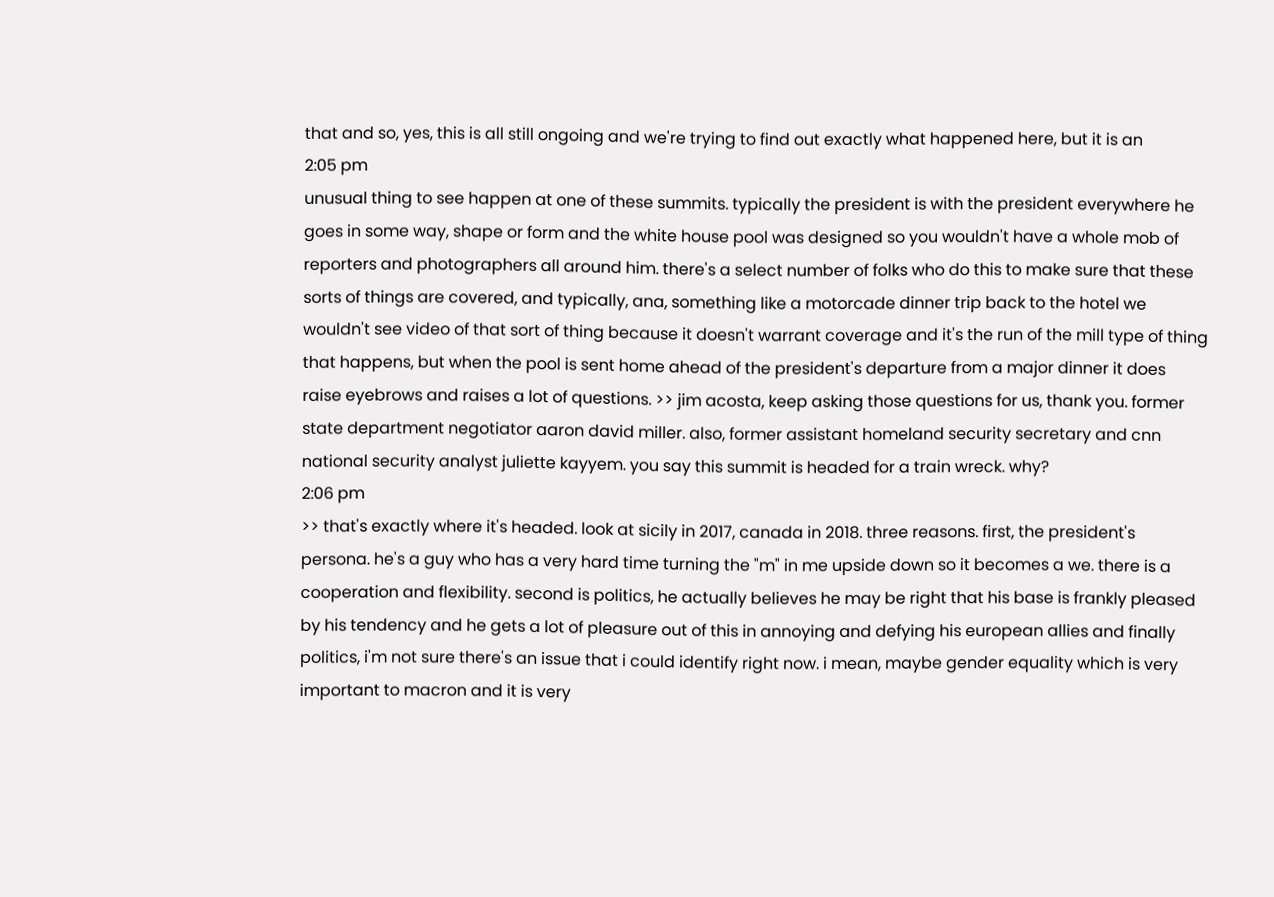that and so, yes, this is all still ongoing and we're trying to find out exactly what happened here, but it is an
2:05 pm
unusual thing to see happen at one of these summits. typically the president is with the president everywhere he goes in some way, shape or form and the white house pool was designed so you wouldn't have a whole mob of reporters and photographers all around him. there's a select number of folks who do this to make sure that these sorts of things are covered, and typically, ana, something like a motorcade dinner trip back to the hotel we wouldn't see video of that sort of thing because it doesn't warrant coverage and it's the run of the mill type of thing that happens, but when the pool is sent home ahead of the president's departure from a major dinner it does raise eyebrows and raises a lot of questions. >> jim acosta, keep asking those questions for us, thank you. former state department negotiator aaron david miller. also, former assistant homeland security secretary and cnn national security analyst juliette kayyem. you say this summit is headed for a train wreck. why?
2:06 pm
>> that's exactly where it's headed. look at sicily in 2017, canada in 2018. three reasons. first, the president's persona. he's a guy who has a very hard time turning the "m" in me upside down so it becomes a we. there is a cooperation and flexibility. second is politics, he actually believes he may be right that his base is frankly pleased by his tendency and he gets a lot of pleasure out of this in annoying and defying his european allies and finally politics, i'm not sure there's an issue that i could identify right now. i mean, maybe gender equality which is very important to macron and it is very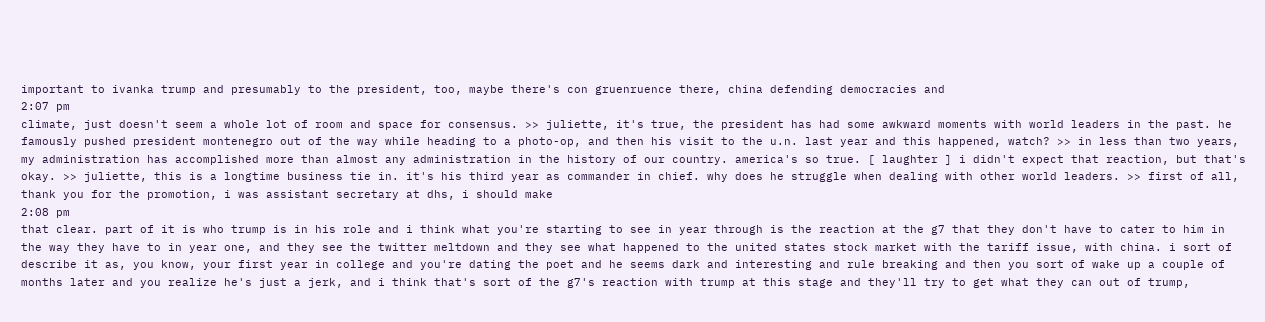important to ivanka trump and presumably to the president, too, maybe there's con gruenruence there, china defending democracies and
2:07 pm
climate, just doesn't seem a whole lot of room and space for consensus. >> juliette, it's true, the president has had some awkward moments with world leaders in the past. he famously pushed president montenegro out of the way while heading to a photo-op, and then his visit to the u.n. last year and this happened, watch? >> in less than two years, my administration has accomplished more than almost any administration in the history of our country. america's so true. [ laughter ] i didn't expect that reaction, but that's okay. >> juliette, this is a longtime business tie in. it's his third year as commander in chief. why does he struggle when dealing with other world leaders. >> first of all, thank you for the promotion, i was assistant secretary at dhs, i should make
2:08 pm
that clear. part of it is who trump is in his role and i think what you're starting to see in year through is the reaction at the g7 that they don't have to cater to him in the way they have to in year one, and they see the twitter meltdown and they see what happened to the united states stock market with the tariff issue, with china. i sort of describe it as, you know, your first year in college and you're dating the poet and he seems dark and interesting and rule breaking and then you sort of wake up a couple of months later and you realize he's just a jerk, and i think that's sort of the g7's reaction with trump at this stage and they'll try to get what they can out of trump,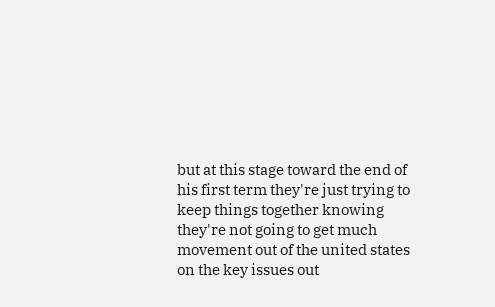but at this stage toward the end of his first term they're just trying to keep things together knowing they're not going to get much movement out of the united states on the key issues out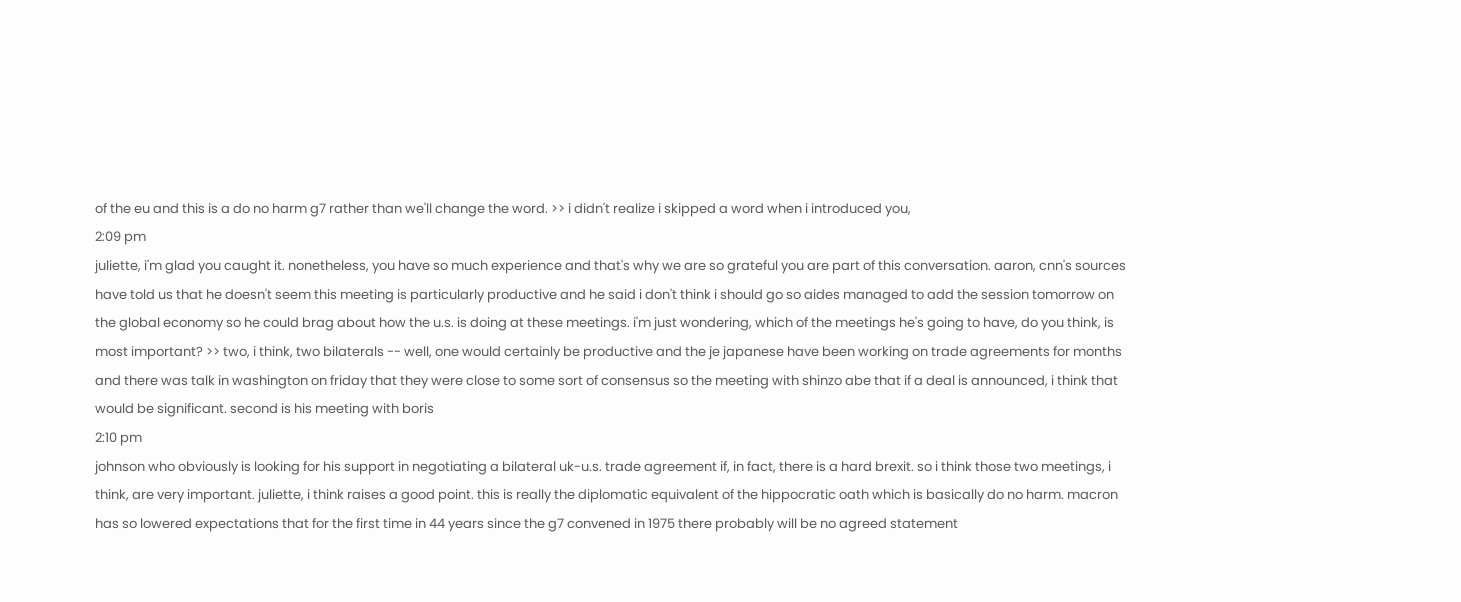of the eu and this is a do no harm g7 rather than we'll change the word. >> i didn't realize i skipped a word when i introduced you,
2:09 pm
juliette, i'm glad you caught it. nonetheless, you have so much experience and that's why we are so grateful you are part of this conversation. aaron, cnn's sources have told us that he doesn't seem this meeting is particularly productive and he said i don't think i should go so aides managed to add the session tomorrow on the global economy so he could brag about how the u.s. is doing at these meetings. i'm just wondering, which of the meetings he's going to have, do you think, is most important? >> two, i think, two bilaterals -- well, one would certainly be productive and the je japanese have been working on trade agreements for months and there was talk in washington on friday that they were close to some sort of consensus so the meeting with shinzo abe that if a deal is announced, i think that would be significant. second is his meeting with boris
2:10 pm
johnson who obviously is looking for his support in negotiating a bilateral uk-u.s. trade agreement if, in fact, there is a hard brexit. so i think those two meetings, i think, are very important. juliette, i think raises a good point. this is really the diplomatic equivalent of the hippocratic oath which is basically do no harm. macron has so lowered expectations that for the first time in 44 years since the g7 convened in 1975 there probably will be no agreed statement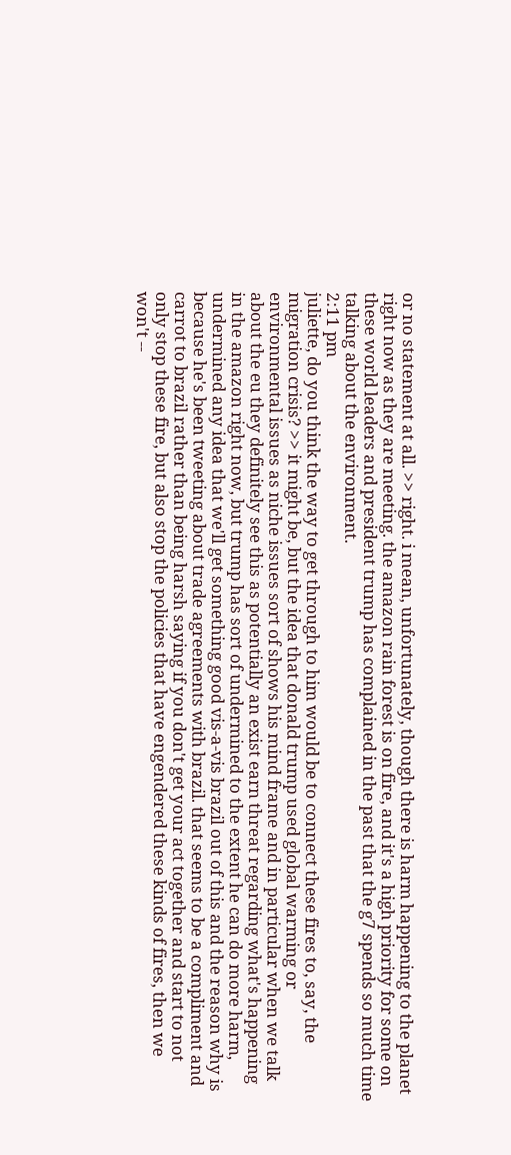or no statement at all. >> right. i mean, unfortunately, though there is harm happening to the planet right now as they are meeting. the amazon rain forest is on fire, and it's a high priority for some on these world leaders and president trump has complained in the past that the g7 spends so much time talking about the environment.
2:11 pm
juliette, do you think the way to get through to him would be to connect these fires to, say, the migration crisis? >> it might be, but the idea that donald trump used global warming or environmental issues as niche issues sort of shows his mind frame and in particular when we talk about the eu they definitely see this as potentially an exist earn threat regarding what's happening in the amazon right now, but trump has sort of undermined to the extent he can do more harm, undermined any idea that we'll get something good vis-a-vis brazil out of this and the reason why is because he's been tweeting about trade agreements with brazil. that seems to be a compliment and carrot to brazil rather than being harsh saying if you don't get your act together and start to not only stop these fire, but also stop the policies that have engendered these kinds of fires, then we won't --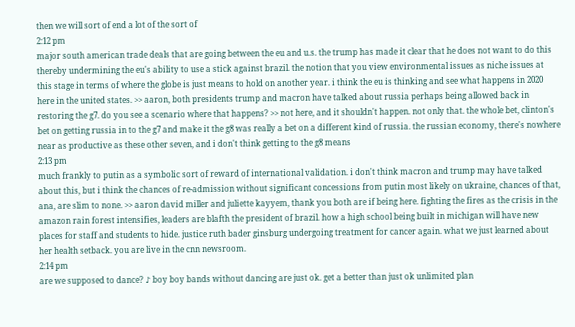then we will sort of end a lot of the sort of
2:12 pm
major south american trade deals that are going between the eu and u.s. the trump has made it clear that he does not want to do this thereby undermining the eu's ability to use a stick against brazil. the notion that you view environmental issues as niche issues at this stage in terms of where the globe is just means to hold on another year. i think the eu is thinking and see what happens in 2020 here in the united states. >> aaron, both presidents trump and macron have talked about russia perhaps being allowed back in restoring the g7. do you see a scenario where that happens? >> not here, and it shouldn't happen. not only that. the whole bet, clinton's bet on getting russia in to the g7 and make it the g8 was really a bet on a different kind of russia. the russian economy, there's nowhere near as productive as these other seven, and i don't think getting to the g8 means
2:13 pm
much frankly to putin as a symbolic sort of reward of international validation. i don't think macron and trump may have talked about this, but i think the chances of re-admission without significant concessions from putin most likely on ukraine, chances of that, ana, are slim to none. >> aaron david miller and juliette kayyem, thank you both are if being here. fighting the fires as the crisis in the amazon rain forest intensifies, leaders are blafth the president of brazil. how a high school being built in michigan will have new places for staff and students to hide. justice ruth bader ginsburg undergoing treatment for cancer again. what we just learned about her health setback. you are live in the cnn newsroom.
2:14 pm
are we supposed to dance? ♪ boy boy bands without dancing are just ok. get a better than just ok unlimited plan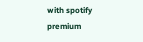with spotify premium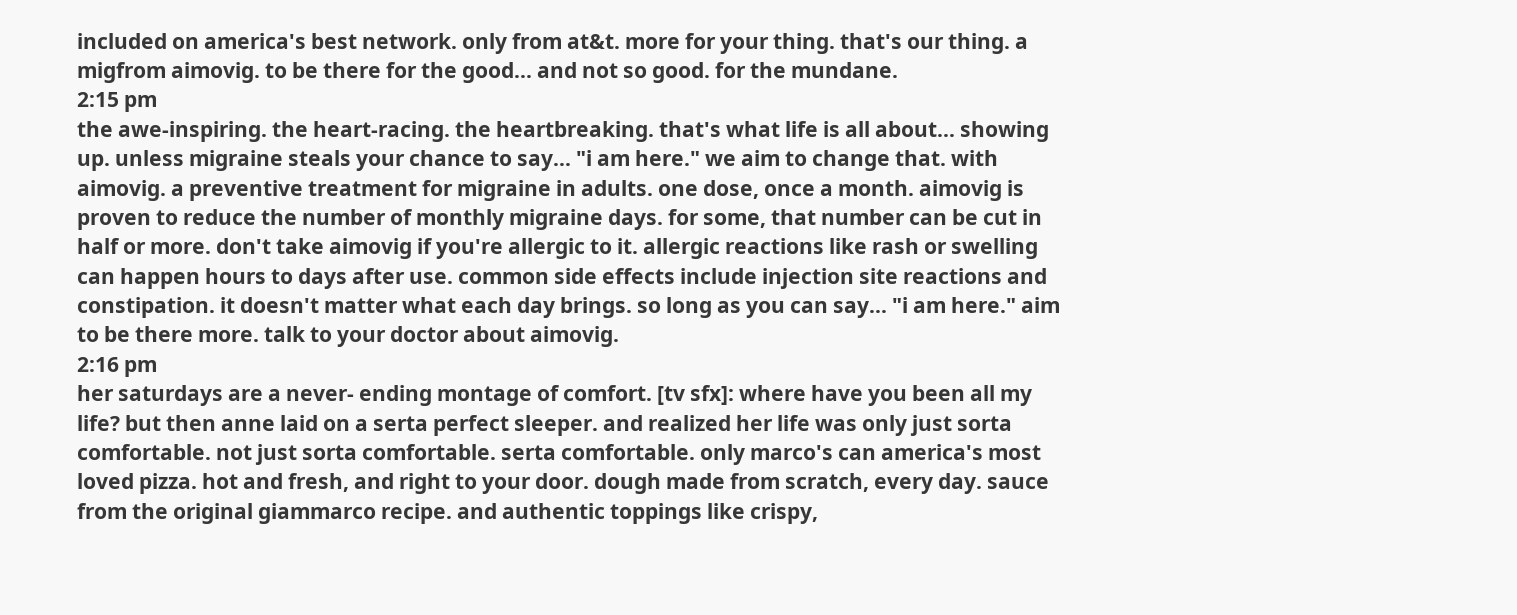included on america's best network. only from at&t. more for your thing. that's our thing. a migfrom aimovig. to be there for the good... and not so good. for the mundane.
2:15 pm
the awe-inspiring. the heart-racing. the heartbreaking. that's what life is all about... showing up. unless migraine steals your chance to say... "i am here." we aim to change that. with aimovig. a preventive treatment for migraine in adults. one dose, once a month. aimovig is proven to reduce the number of monthly migraine days. for some, that number can be cut in half or more. don't take aimovig if you're allergic to it. allergic reactions like rash or swelling can happen hours to days after use. common side effects include injection site reactions and constipation. it doesn't matter what each day brings. so long as you can say... "i am here." aim to be there more. talk to your doctor about aimovig.
2:16 pm
her saturdays are a never- ending montage of comfort. [tv sfx]: where have you been all my life? but then anne laid on a serta perfect sleeper. and realized her life was only just sorta comfortable. not just sorta comfortable. serta comfortable. only marco's can america's most loved pizza. hot and fresh, and right to your door. dough made from scratch, every day. sauce from the original giammarco recipe. and authentic toppings like crispy,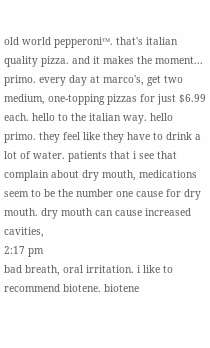old world pepperoni™. that's italian quality pizza. and it makes the moment... primo. every day at marco's, get two medium, one-topping pizzas for just $6.99 each. hello to the italian way. hello primo. they feel like they have to drink a lot of water. patients that i see that complain about dry mouth, medications seem to be the number one cause for dry mouth. dry mouth can cause increased cavities,
2:17 pm
bad breath, oral irritation. i like to recommend biotene. biotene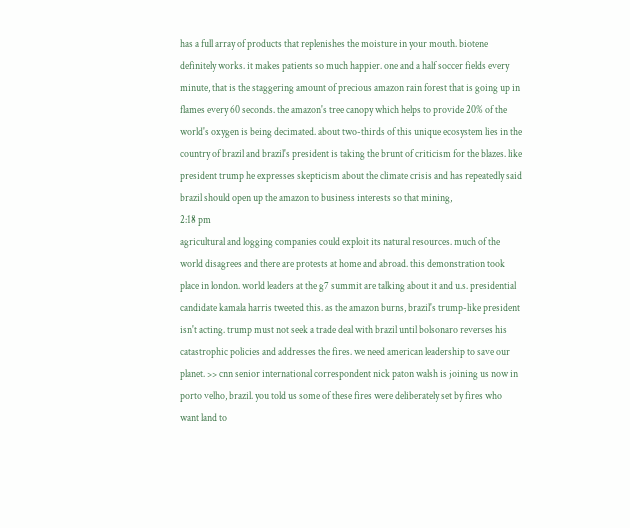has a full array of products that replenishes the moisture in your mouth. biotene definitely works. it makes patients so much happier. one and a half soccer fields every minute, that is the staggering amount of precious amazon rain forest that is going up in flames every 60 seconds. the amazon's tree canopy which helps to provide 20% of the world's oxygen is being decimated. about two-thirds of this unique ecosystem lies in the country of brazil and brazil's president is taking the brunt of criticism for the blazes. like president trump he expresses skepticism about the climate crisis and has repeatedly said brazil should open up the amazon to business interests so that mining,
2:18 pm
agricultural and logging companies could exploit its natural resources. much of the world disagrees and there are protests at home and abroad. this demonstration took place in london. world leaders at the g7 summit are talking about it and u.s. presidential candidate kamala harris tweeted this. as the amazon burns, brazil's trump-like president isn't acting. trump must not seek a trade deal with brazil until bolsonaro reverses his catastrophic policies and addresses the fires. we need american leadership to save our planet. >> cnn senior international correspondent nick paton walsh is joining us now in porto velho, brazil. you told us some of these fires were deliberately set by fires who want land to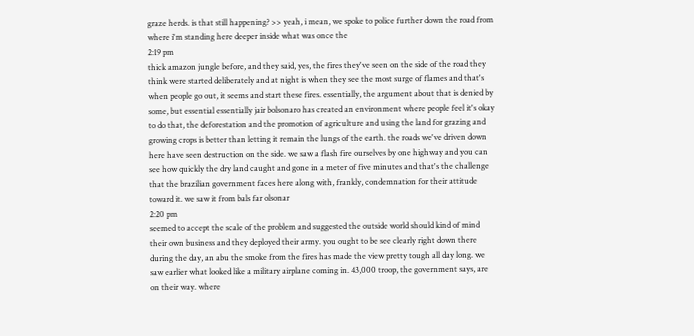graze herds. is that still happening? >> yeah, i mean, we spoke to police further down the road from where i'm standing here deeper inside what was once the
2:19 pm
thick amazon jungle before, and they said, yes, the fires they've seen on the side of the road they think were started deliberately and at night is when they see the most surge of flames and that's when people go out, it seems and start these fires. essentially, the argument about that is denied by some, but essential essentially jair bolsonaro has created an environment where people feel it's okay to do that, the deforestation and the promotion of agriculture and using the land for grazing and growing crops is better than letting it remain the lungs of the earth. the roads we've driven down here have seen destruction on the side. we saw a flash fire ourselves by one highway and you can see how quickly the dry land caught and gone in a meter of five minutes and that's the challenge that the brazilian government faces here along with, frankly, condemnation for their attitude toward it. we saw it from bals far olsonar
2:20 pm
seemed to accept the scale of the problem and suggested the outside world should kind of mind their own business and they deployed their army. you ought to be see clearly right down there during the day, an abu the smoke from the fires has made the view pretty tough all day long. we saw earlier what looked like a military airplane coming in. 43,000 troop, the government says, are on their way. where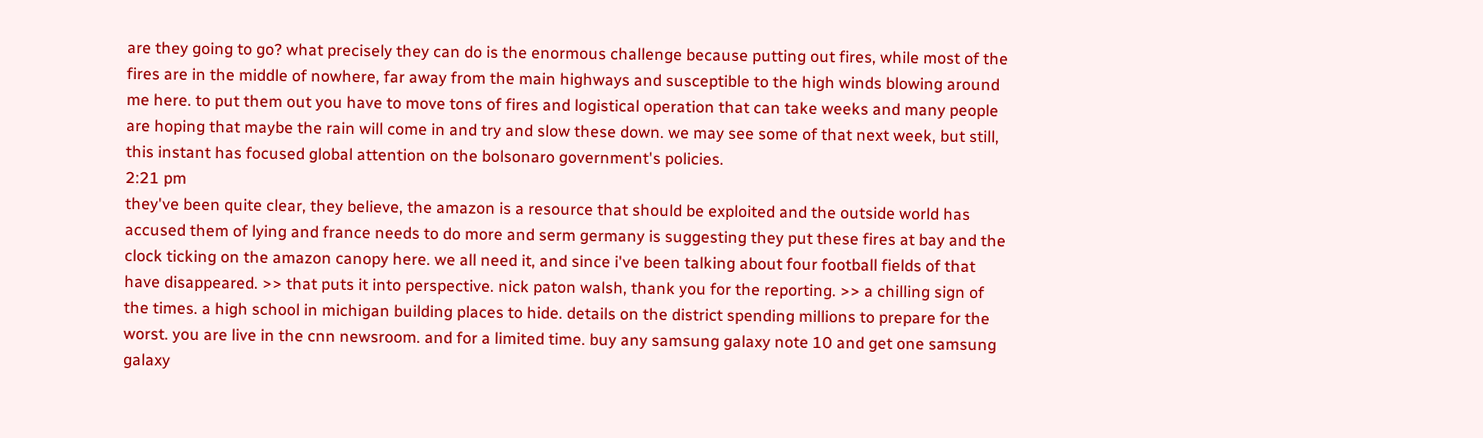are they going to go? what precisely they can do is the enormous challenge because putting out fires, while most of the fires are in the middle of nowhere, far away from the main highways and susceptible to the high winds blowing around me here. to put them out you have to move tons of fires and logistical operation that can take weeks and many people are hoping that maybe the rain will come in and try and slow these down. we may see some of that next week, but still, this instant has focused global attention on the bolsonaro government's policies.
2:21 pm
they've been quite clear, they believe, the amazon is a resource that should be exploited and the outside world has accused them of lying and france needs to do more and serm germany is suggesting they put these fires at bay and the clock ticking on the amazon canopy here. we all need it, and since i've been talking about four football fields of that have disappeared. >> that puts it into perspective. nick paton walsh, thank you for the reporting. >> a chilling sign of the times. a high school in michigan building places to hide. details on the district spending millions to prepare for the worst. you are live in the cnn newsroom. and for a limited time. buy any samsung galaxy note 10 and get one samsung galaxy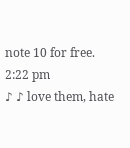note 10 for free.
2:22 pm
♪ ♪ love them, hate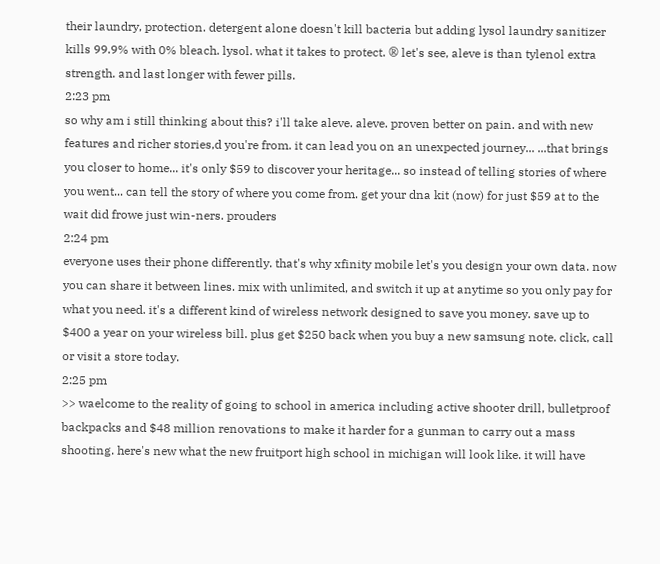their laundry, protection. detergent alone doesn't kill bacteria but adding lysol laundry sanitizer kills 99.9% with 0% bleach. lysol. what it takes to protect. ® let's see, aleve is than tylenol extra strength. and last longer with fewer pills.
2:23 pm
so why am i still thinking about this? i'll take aleve. aleve. proven better on pain. and with new features and richer stories,d you're from. it can lead you on an unexpected journey... ...that brings you closer to home... it's only $59 to discover your heritage... so instead of telling stories of where you went... can tell the story of where you come from. get your dna kit (now) for just $59 at to the wait did frowe just win-ners. prouders
2:24 pm
everyone uses their phone differently. that's why xfinity mobile let's you design your own data. now you can share it between lines. mix with unlimited, and switch it up at anytime so you only pay for what you need. it's a different kind of wireless network designed to save you money. save up to $400 a year on your wireless bill. plus get $250 back when you buy a new samsung note. click, call or visit a store today.
2:25 pm
>> waelcome to the reality of going to school in america including active shooter drill, bulletproof backpacks and $48 million renovations to make it harder for a gunman to carry out a mass shooting. here's new what the new fruitport high school in michigan will look like. it will have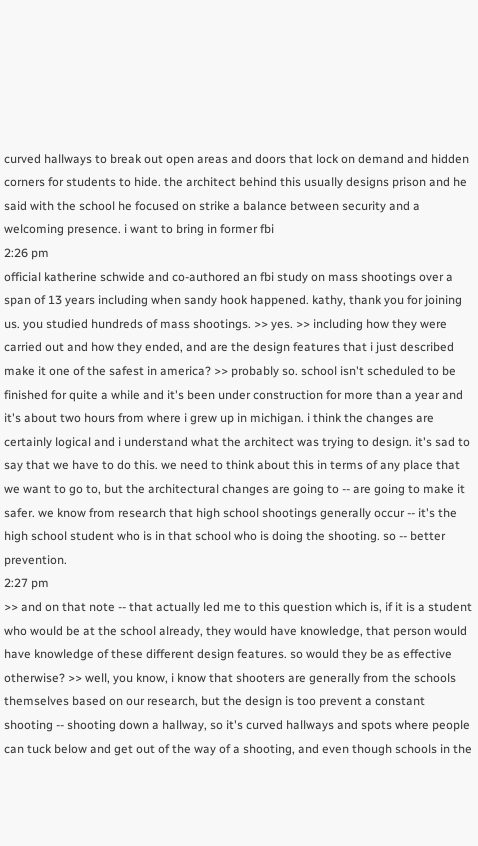curved hallways to break out open areas and doors that lock on demand and hidden corners for students to hide. the architect behind this usually designs prison and he said with the school he focused on strike a balance between security and a welcoming presence. i want to bring in former fbi
2:26 pm
official katherine schwide and co-authored an fbi study on mass shootings over a span of 13 years including when sandy hook happened. kathy, thank you for joining us. you studied hundreds of mass shootings. >> yes. >> including how they were carried out and how they ended, and are the design features that i just described make it one of the safest in america? >> probably so. school isn't scheduled to be finished for quite a while and it's been under construction for more than a year and it's about two hours from where i grew up in michigan. i think the changes are certainly logical and i understand what the architect was trying to design. it's sad to say that we have to do this. we need to think about this in terms of any place that we want to go to, but the architectural changes are going to -- are going to make it safer. we know from research that high school shootings generally occur -- it's the high school student who is in that school who is doing the shooting. so -- better prevention.
2:27 pm
>> and on that note -- that actually led me to this question which is, if it is a student who would be at the school already, they would have knowledge, that person would have knowledge of these different design features. so would they be as effective otherwise? >> well, you know, i know that shooters are generally from the schools themselves based on our research, but the design is too prevent a constant shooting -- shooting down a hallway, so it's curved hallways and spots where people can tuck below and get out of the way of a shooting, and even though schools in the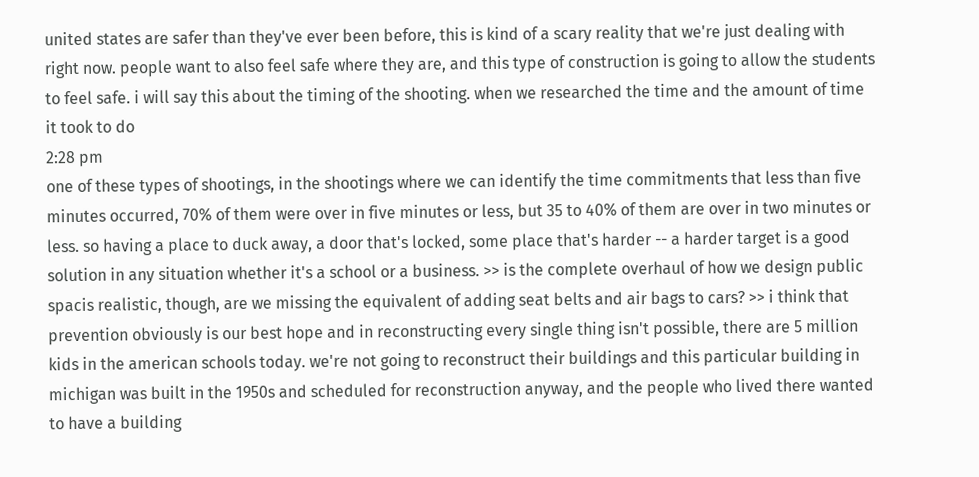united states are safer than they've ever been before, this is kind of a scary reality that we're just dealing with right now. people want to also feel safe where they are, and this type of construction is going to allow the students to feel safe. i will say this about the timing of the shooting. when we researched the time and the amount of time it took to do
2:28 pm
one of these types of shootings, in the shootings where we can identify the time commitments that less than five minutes occurred, 70% of them were over in five minutes or less, but 35 to 40% of them are over in two minutes or less. so having a place to duck away, a door that's locked, some place that's harder -- a harder target is a good solution in any situation whether it's a school or a business. >> is the complete overhaul of how we design public spacis realistic, though, are we missing the equivalent of adding seat belts and air bags to cars? >> i think that prevention obviously is our best hope and in reconstructing every single thing isn't possible, there are 5 million kids in the american schools today. we're not going to reconstruct their buildings and this particular building in michigan was built in the 1950s and scheduled for reconstruction anyway, and the people who lived there wanted to have a building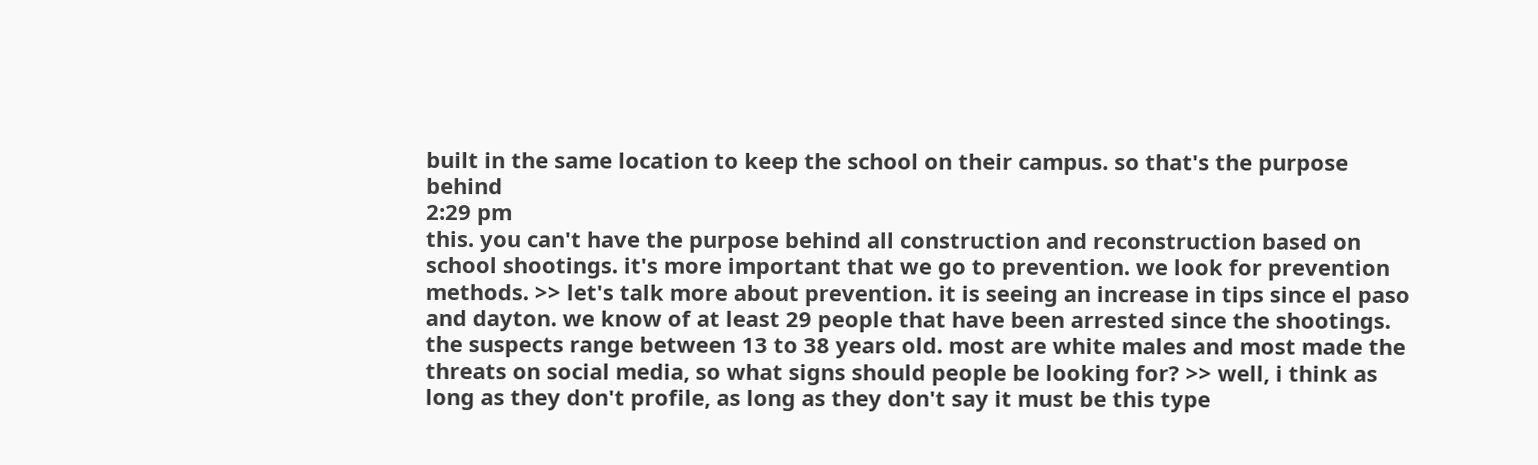built in the same location to keep the school on their campus. so that's the purpose behind
2:29 pm
this. you can't have the purpose behind all construction and reconstruction based on school shootings. it's more important that we go to prevention. we look for prevention methods. >> let's talk more about prevention. it is seeing an increase in tips since el paso and dayton. we know of at least 29 people that have been arrested since the shootings. the suspects range between 13 to 38 years old. most are white males and most made the threats on social media, so what signs should people be looking for? >> well, i think as long as they don't profile, as long as they don't say it must be this type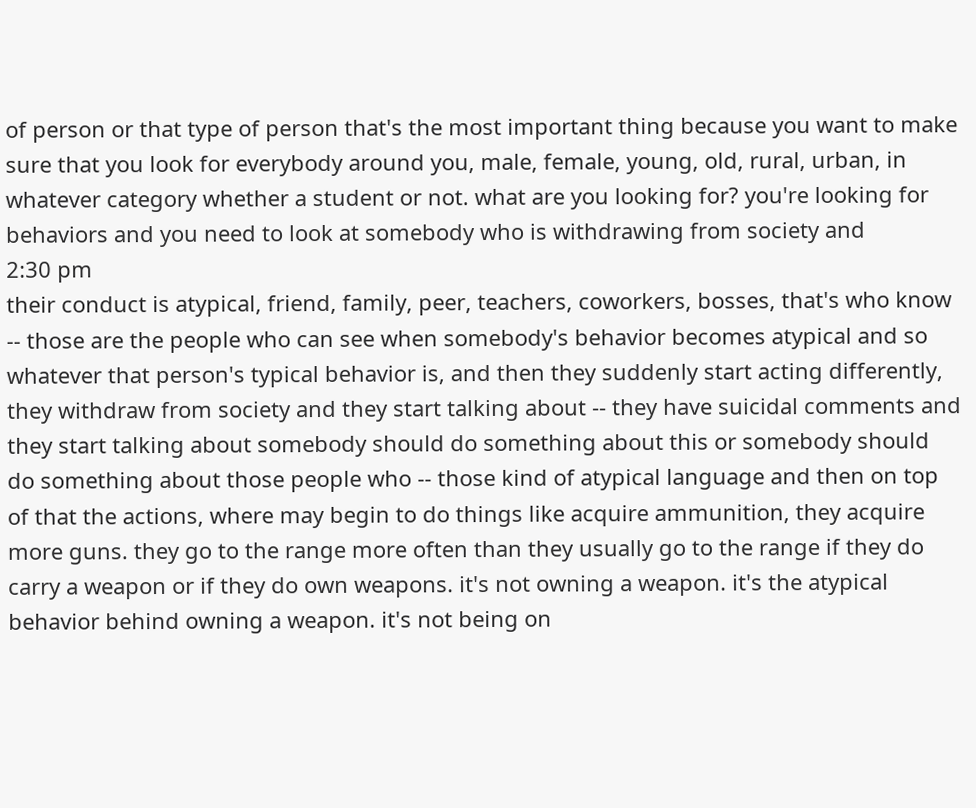of person or that type of person that's the most important thing because you want to make sure that you look for everybody around you, male, female, young, old, rural, urban, in whatever category whether a student or not. what are you looking for? you're looking for behaviors and you need to look at somebody who is withdrawing from society and
2:30 pm
their conduct is atypical, friend, family, peer, teachers, coworkers, bosses, that's who know -- those are the people who can see when somebody's behavior becomes atypical and so whatever that person's typical behavior is, and then they suddenly start acting differently, they withdraw from society and they start talking about -- they have suicidal comments and they start talking about somebody should do something about this or somebody should do something about those people who -- those kind of atypical language and then on top of that the actions, where may begin to do things like acquire ammunition, they acquire more guns. they go to the range more often than they usually go to the range if they do carry a weapon or if they do own weapons. it's not owning a weapon. it's the atypical behavior behind owning a weapon. it's not being on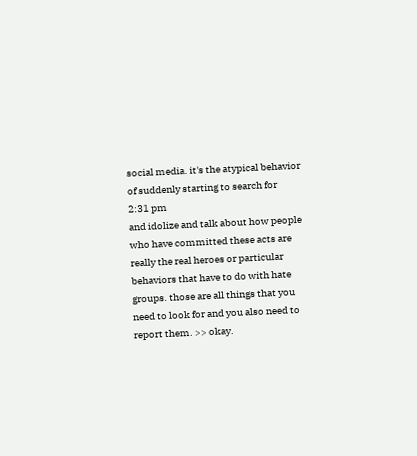social media. it's the atypical behavior of suddenly starting to search for
2:31 pm
and idolize and talk about how people who have committed these acts are really the real heroes or particular behaviors that have to do with hate groups. those are all things that you need to look for and you also need to report them. >> okay.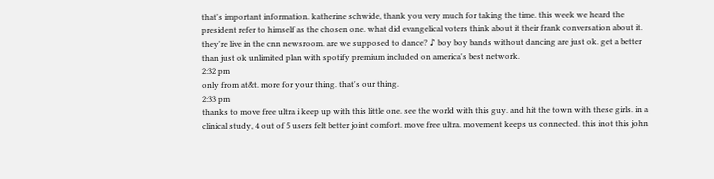that's important information. katherine schwide, thank you very much for taking the time. this week we heard the president refer to himself as the chosen one. what did evangelical voters think about it their frank conversation about it. they're live in the cnn newsroom. are we supposed to dance? ♪ boy boy bands without dancing are just ok. get a better than just ok unlimited plan with spotify premium included on america's best network.
2:32 pm
only from at&t. more for your thing. that's our thing.
2:33 pm
thanks to move free ultra i keep up with this little one. see the world with this guy. and hit the town with these girls. in a clinical study, 4 out of 5 users felt better joint comfort. move free ultra. movement keeps us connected. this inot this john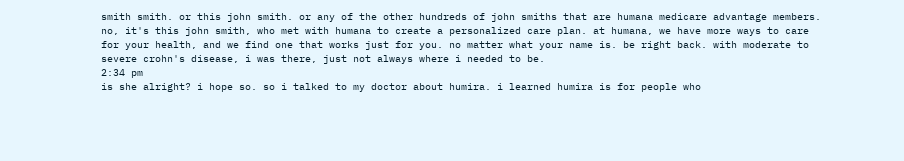smith smith. or this john smith. or any of the other hundreds of john smiths that are humana medicare advantage members. no, it's this john smith, who met with humana to create a personalized care plan. at humana, we have more ways to care for your health, and we find one that works just for you. no matter what your name is. be right back. with moderate to severe crohn's disease, i was there, just not always where i needed to be.
2:34 pm
is she alright? i hope so. so i talked to my doctor about humira. i learned humira is for people who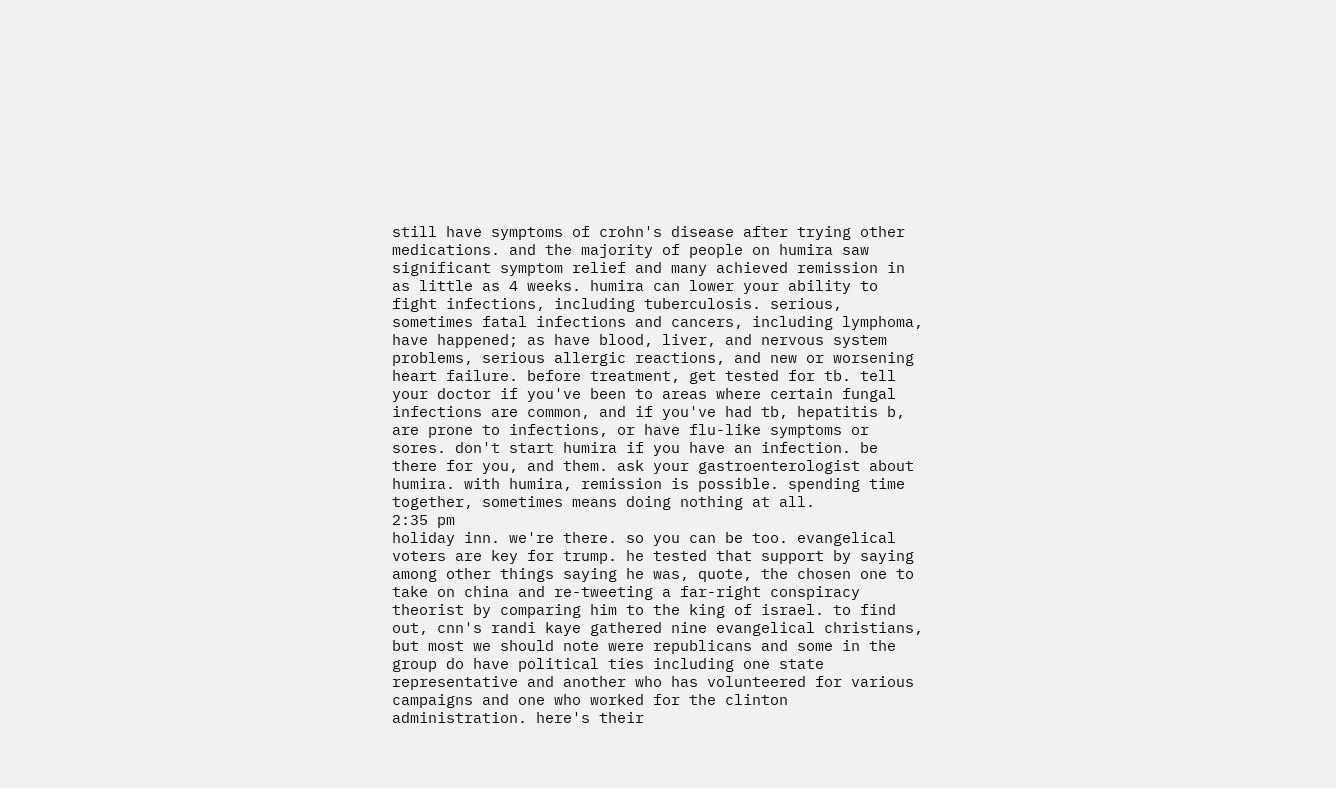still have symptoms of crohn's disease after trying other medications. and the majority of people on humira saw significant symptom relief and many achieved remission in as little as 4 weeks. humira can lower your ability to fight infections, including tuberculosis. serious, sometimes fatal infections and cancers, including lymphoma, have happened; as have blood, liver, and nervous system problems, serious allergic reactions, and new or worsening heart failure. before treatment, get tested for tb. tell your doctor if you've been to areas where certain fungal infections are common, and if you've had tb, hepatitis b, are prone to infections, or have flu-like symptoms or sores. don't start humira if you have an infection. be there for you, and them. ask your gastroenterologist about humira. with humira, remission is possible. spending time together, sometimes means doing nothing at all.
2:35 pm
holiday inn. we're there. so you can be too. evangelical voters are key for trump. he tested that support by saying among other things saying he was, quote, the chosen one to take on china and re-tweeting a far-right conspiracy theorist by comparing him to the king of israel. to find out, cnn's randi kaye gathered nine evangelical christians, but most we should note were republicans and some in the group do have political ties including one state representative and another who has volunteered for various campaigns and one who worked for the clinton administration. here's their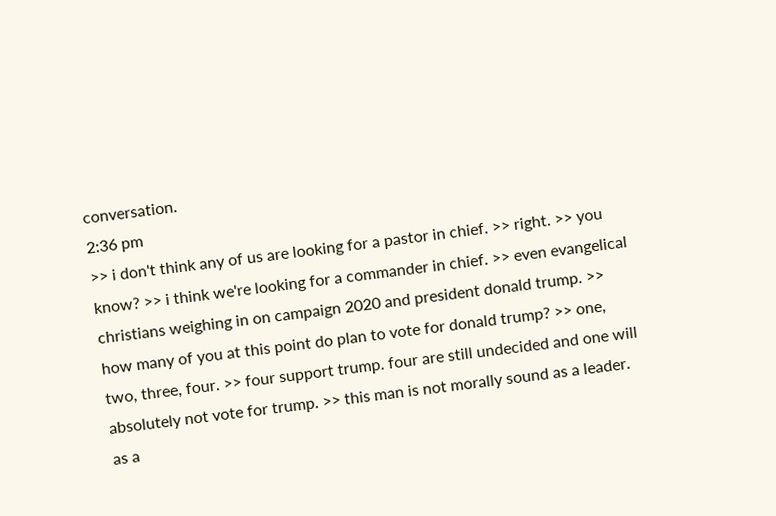conversation.
2:36 pm
>> i don't think any of us are looking for a pastor in chief. >> right. >> you know? >> i think we're looking for a commander in chief. >> even evangelical christians weighing in on campaign 2020 and president donald trump. >> how many of you at this point do plan to vote for donald trump? >> one, two, three, four. >> four support trump. four are still undecided and one will absolutely not vote for trump. >> this man is not morally sound as a leader. as a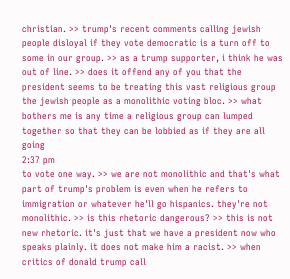christian. >> trump's recent comments calling jewish people disloyal if they vote democratic is a turn off to some in our group. >> as a trump supporter, i think he was out of line. >> does it offend any of you that the president seems to be treating this vast religious group the jewish people as a monolithic voting bloc. >> what bothers me is any time a religious group can lumped together so that they can be lobbied as if they are all going
2:37 pm
to vote one way. >> we are not monolithic and that's what part of trump's problem is even when he refers to immigration or whatever he'll go hispanics. they're not monolithic. >> is this rhetoric dangerous? >> this is not new rhetoric. it's just that we have a president now who speaks plainly. it does not make him a racist. >> when critics of donald trump call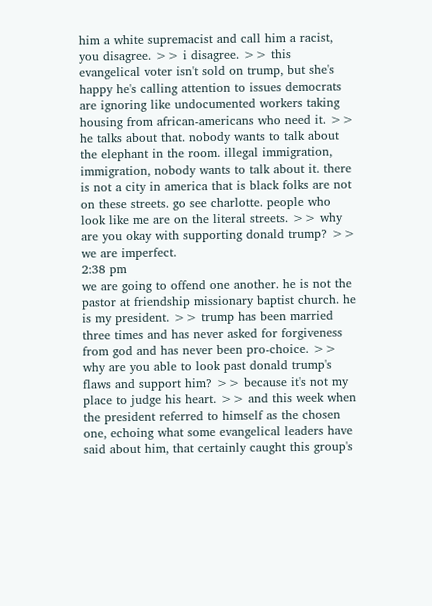him a white supremacist and call him a racist, you disagree. >> i disagree. >> this evangelical voter isn't sold on trump, but she's happy he's calling attention to issues democrats are ignoring like undocumented workers taking housing from african-americans who need it. >> he talks about that. nobody wants to talk about the elephant in the room. illegal immigration, immigration, nobody wants to talk about it. there is not a city in america that is black folks are not on these streets. go see charlotte. people who look like me are on the literal streets. >> why are you okay with supporting donald trump? >> we are imperfect.
2:38 pm
we are going to offend one another. he is not the pastor at friendship missionary baptist church. he is my president. >> trump has been married three times and has never asked for forgiveness from god and has never been pro-choice. >> why are you able to look past donald trump's flaws and support him? >> because it's not my place to judge his heart. >> and this week when the president referred to himself as the chosen one, echoing what some evangelical leaders have said about him, that certainly caught this group's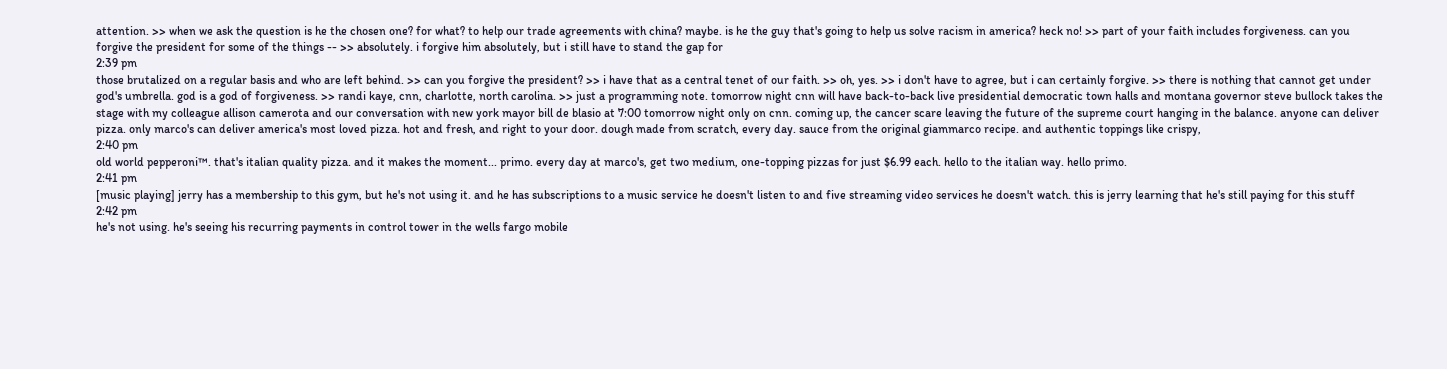attention. >> when we ask the question is he the chosen one? for what? to help our trade agreements with china? maybe. is he the guy that's going to help us solve racism in america? heck no! >> part of your faith includes forgiveness. can you forgive the president for some of the things -- >> absolutely. i forgive him absolutely, but i still have to stand the gap for
2:39 pm
those brutalized on a regular basis and who are left behind. >> can you forgive the president? >> i have that as a central tenet of our faith. >> oh, yes. >> i don't have to agree, but i can certainly forgive. >> there is nothing that cannot get under god's umbrella. god is a god of forgiveness. >> randi kaye, cnn, charlotte, north carolina. >> just a programming note. tomorrow night cnn will have back-to-back live presidential democratic town halls and montana governor steve bullock takes the stage with my colleague allison camerota and our conversation with new york mayor bill de blasio at 7:00 tomorrow night only on cnn. coming up, the cancer scare leaving the future of the supreme court hanging in the balance. anyone can deliver pizza. only marco's can deliver america's most loved pizza. hot and fresh, and right to your door. dough made from scratch, every day. sauce from the original giammarco recipe. and authentic toppings like crispy,
2:40 pm
old world pepperoni™. that's italian quality pizza. and it makes the moment... primo. every day at marco's, get two medium, one-topping pizzas for just $6.99 each. hello to the italian way. hello primo.
2:41 pm
[music playing] jerry has a membership to this gym, but he's not using it. and he has subscriptions to a music service he doesn't listen to and five streaming video services he doesn't watch. this is jerry learning that he's still paying for this stuff
2:42 pm
he's not using. he's seeing his recurring payments in control tower in the wells fargo mobile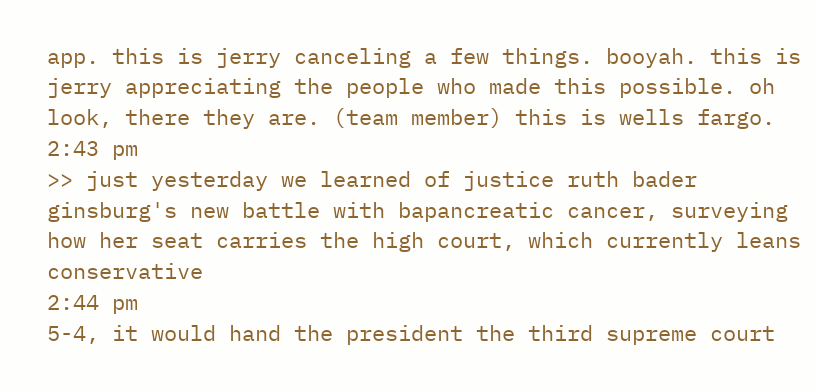app. this is jerry canceling a few things. booyah. this is jerry appreciating the people who made this possible. oh look, there they are. (team member) this is wells fargo.
2:43 pm
>> just yesterday we learned of justice ruth bader ginsburg's new battle with bapancreatic cancer, surveying how her seat carries the high court, which currently leans conservative
2:44 pm
5-4, it would hand the president the third supreme court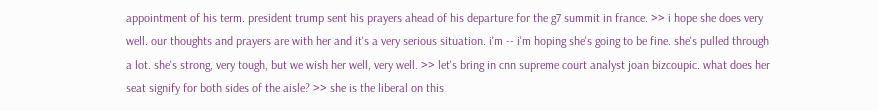appointment of his term. president trump sent his prayers ahead of his departure for the g7 summit in france. >> i hope she does very well. our thoughts and prayers are with her and it's a very serious situation. i'm -- i'm hoping she's going to be fine. she's pulled through a lot. she's strong, very tough, but we wish her well, very well. >> let's bring in cnn supreme court analyst joan bizcoupic. what does her seat signify for both sides of the aisle? >> she is the liberal on this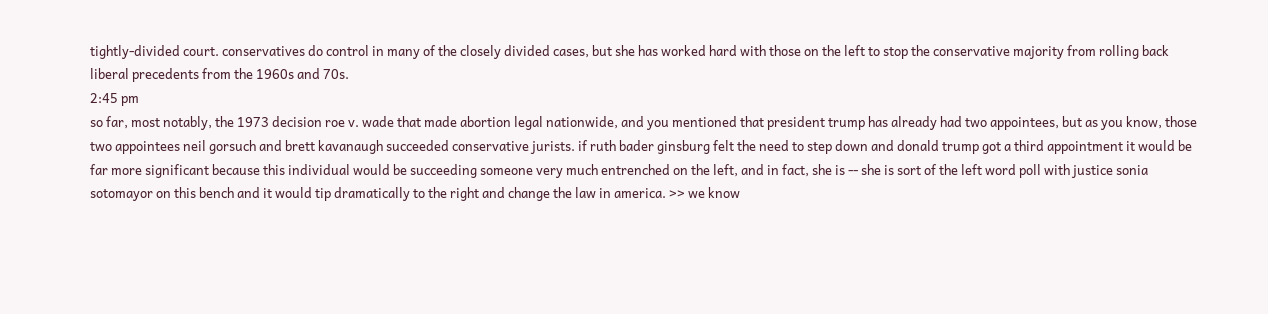tightly-divided court. conservatives do control in many of the closely divided cases, but she has worked hard with those on the left to stop the conservative majority from rolling back liberal precedents from the 1960s and 70s.
2:45 pm
so far, most notably, the 1973 decision roe v. wade that made abortion legal nationwide, and you mentioned that president trump has already had two appointees, but as you know, those two appointees neil gorsuch and brett kavanaugh succeeded conservative jurists. if ruth bader ginsburg felt the need to step down and donald trump got a third appointment it would be far more significant because this individual would be succeeding someone very much entrenched on the left, and in fact, she is -- she is sort of the left word poll with justice sonia sotomayor on this bench and it would tip dramatically to the right and change the law in america. >> we know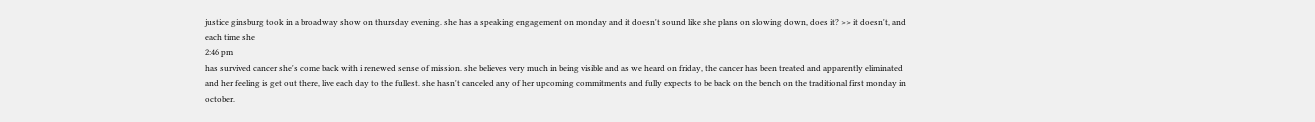justice ginsburg took in a broadway show on thursday evening. she has a speaking engagement on monday and it doesn't sound like she plans on slowing down, does it? >> it doesn't, and each time she
2:46 pm
has survived cancer she's come back with i renewed sense of mission. she believes very much in being visible and as we heard on friday, the cancer has been treated and apparently eliminated and her feeling is get out there, live each day to the fullest. she hasn't canceled any of her upcoming commitments and fully expects to be back on the bench on the traditional first monday in october.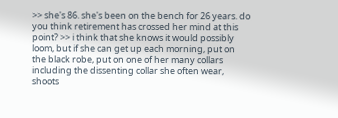>> she's 86. she's been on the bench for 26 years. do you think retirement has crossed her mind at this point? >> i think that she knows it would possibly loom, but if she can get up each morning, put on the black robe, put on one of her many collars including the dissenting collar she often wear, shoots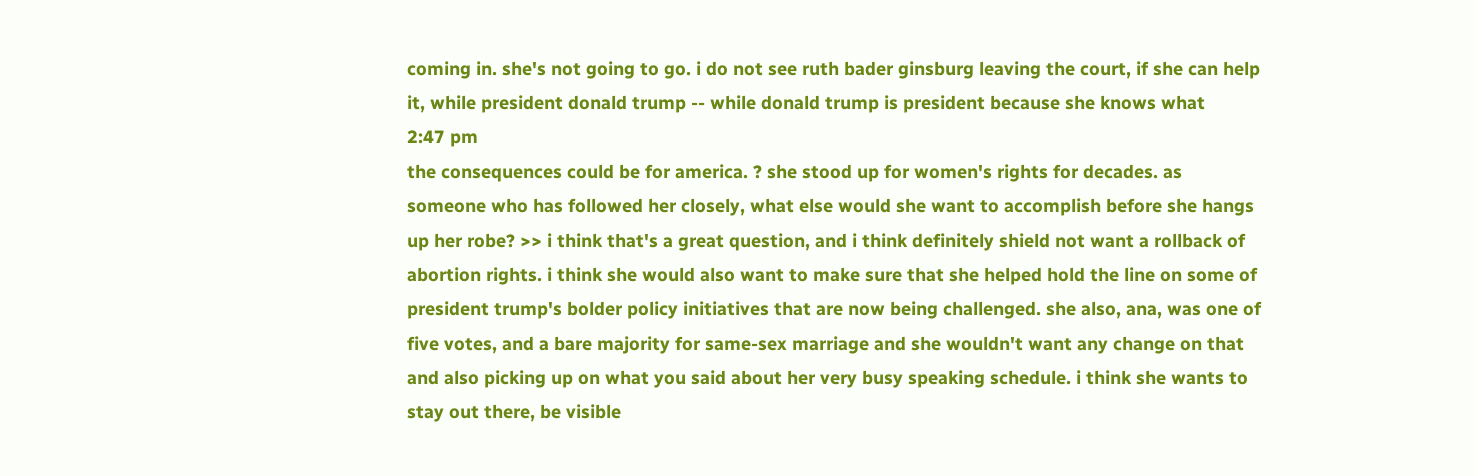coming in. she's not going to go. i do not see ruth bader ginsburg leaving the court, if she can help it, while president donald trump -- while donald trump is president because she knows what
2:47 pm
the consequences could be for america. ? she stood up for women's rights for decades. as someone who has followed her closely, what else would she want to accomplish before she hangs up her robe? >> i think that's a great question, and i think definitely shield not want a rollback of abortion rights. i think she would also want to make sure that she helped hold the line on some of president trump's bolder policy initiatives that are now being challenged. she also, ana, was one of five votes, and a bare majority for same-sex marriage and she wouldn't want any change on that and also picking up on what you said about her very busy speaking schedule. i think she wants to stay out there, be visible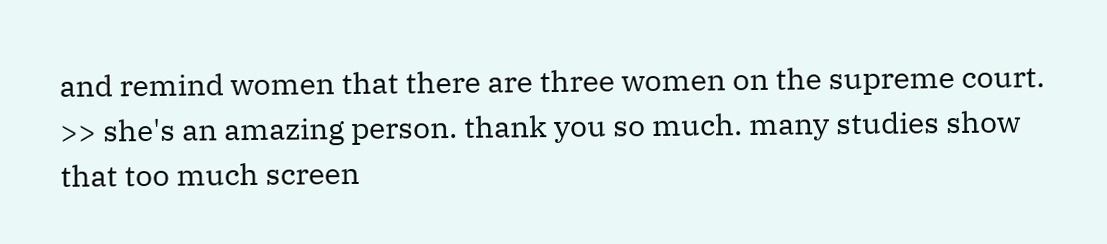and remind women that there are three women on the supreme court. >> she's an amazing person. thank you so much. many studies show that too much screen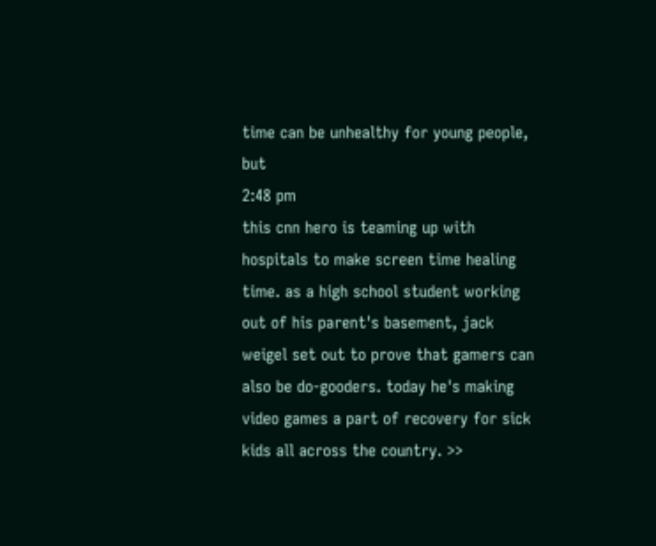time can be unhealthy for young people, but
2:48 pm
this cnn hero is teaming up with hospitals to make screen time healing time. as a high school student working out of his parent's basement, jack weigel set out to prove that gamers can also be do-gooders. today he's making video games a part of recovery for sick kids all across the country. >>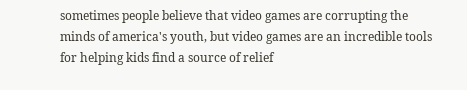sometimes people believe that video games are corrupting the minds of america's youth, but video games are an incredible tools for helping kids find a source of relief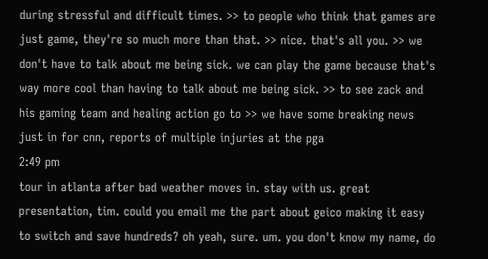during stressful and difficult times. >> to people who think that games are just game, they're so much more than that. >> nice. that's all you. >> we don't have to talk about me being sick. we can play the game because that's way more cool than having to talk about me being sick. >> to see zack and his gaming team and healing action go to >> we have some breaking news just in for cnn, reports of multiple injuries at the pga
2:49 pm
tour in atlanta after bad weather moves in. stay with us. great presentation, tim. could you email me the part about geico making it easy to switch and save hundreds? oh yeah, sure. um. you don't know my name, do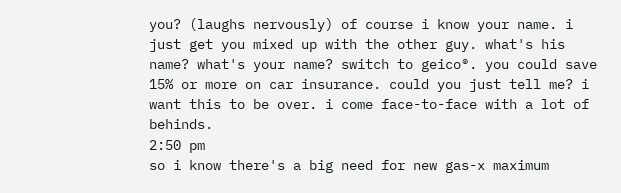you? (laughs nervously) of course i know your name. i just get you mixed up with the other guy. what's his name? what's your name? switch to geico®. you could save 15% or more on car insurance. could you just tell me? i want this to be over. i come face-to-face with a lot of behinds.
2:50 pm
so i know there's a big need for new gas-x maximum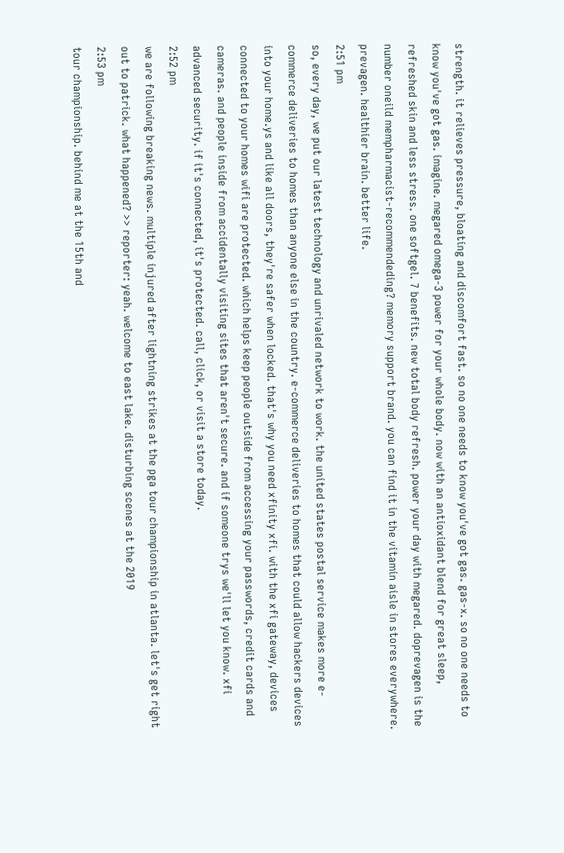strength. it relieves pressure, bloating and discomfort fast. so no one needs to know you've got gas. gas-x. so no one needs to know you've got gas. imagine. megared omega-3 power for your whole body. now with an antioxidant blend for great sleep, refreshed skin and less stress. one softgel. 7 benefits. new total body refresh. power your day with megared. doprevagen is the number oneild mempharmacist-recommendeding? memory support brand. you can find it in the vitamin aisle in stores everywhere. prevagen. healthier brain. better life.
2:51 pm
so, every day, we put our latest technology and unrivaled network to work. the united states postal service makes more e-commerce deliveries to homes than anyone else in the country. e-commerce deliveries to homes that could allow hackers devices into your home.ys and like all doors, they're safer when locked. that's why you need xfinity xfi. with the xfi gateway, devices connected to your homes wifi are protected. which helps keep people outside from accessing your passwords, credit cards and cameras. and people inside from accidentally visiting sites that aren't secure. and if someone trys we'll let you know. xfi advanced security. if it's connected, it's protected. call, click, or visit a store today.
2:52 pm
we are following breaking news. multiple injured after lightning strikes at the pga tour championship in atlanta. let's get right out to patrick. what happened? >> reporter: yeah. welcome to east lake. disturbing scenes at the 2019
2:53 pm
tour championship. behind me at the 15th and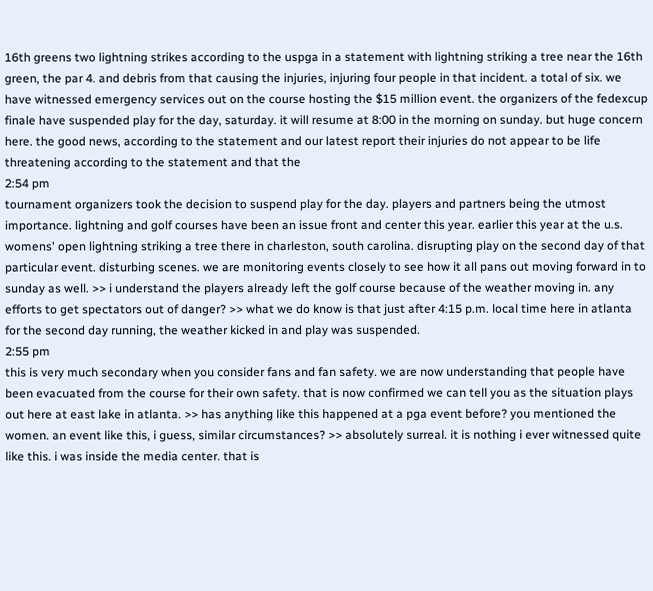16th greens two lightning strikes according to the uspga in a statement with lightning striking a tree near the 16th green, the par 4. and debris from that causing the injuries, injuring four people in that incident. a total of six. we have witnessed emergency services out on the course hosting the $15 million event. the organizers of the fedexcup finale have suspended play for the day, saturday. it will resume at 8:00 in the morning on sunday. but huge concern here. the good news, according to the statement and our latest report their injuries do not appear to be life threatening according to the statement and that the
2:54 pm
tournament organizers took the decision to suspend play for the day. players and partners being the utmost importance. lightning and golf courses have been an issue front and center this year. earlier this year at the u.s. womens' open lightning striking a tree there in charleston, south carolina. disrupting play on the second day of that particular event. disturbing scenes. we are monitoring events closely to see how it all pans out moving forward in to sunday as well. >> i understand the players already left the golf course because of the weather moving in. any efforts to get spectators out of danger? >> what we do know is that just after 4:15 p.m. local time here in atlanta for the second day running, the weather kicked in and play was suspended.
2:55 pm
this is very much secondary when you consider fans and fan safety. we are now understanding that people have been evacuated from the course for their own safety. that is now confirmed we can tell you as the situation plays out here at east lake in atlanta. >> has anything like this happened at a pga event before? you mentioned the women. an event like this, i guess, similar circumstances? >> absolutely surreal. it is nothing i ever witnessed quite like this. i was inside the media center. that is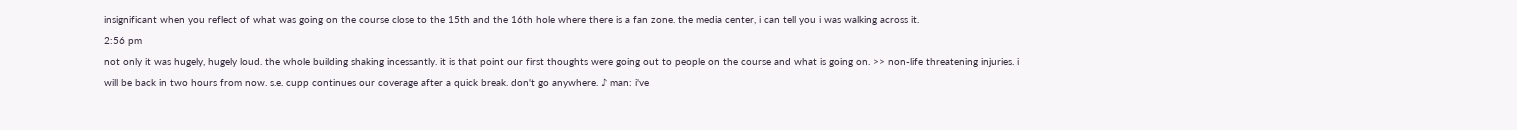insignificant when you reflect of what was going on the course close to the 15th and the 16th hole where there is a fan zone. the media center, i can tell you i was walking across it.
2:56 pm
not only it was hugely, hugely loud. the whole building shaking incessantly. it is that point our first thoughts were going out to people on the course and what is going on. >> non-life threatening injuries. i will be back in two hours from now. s.e. cupp continues our coverage after a quick break. don't go anywhere. ♪ man: i've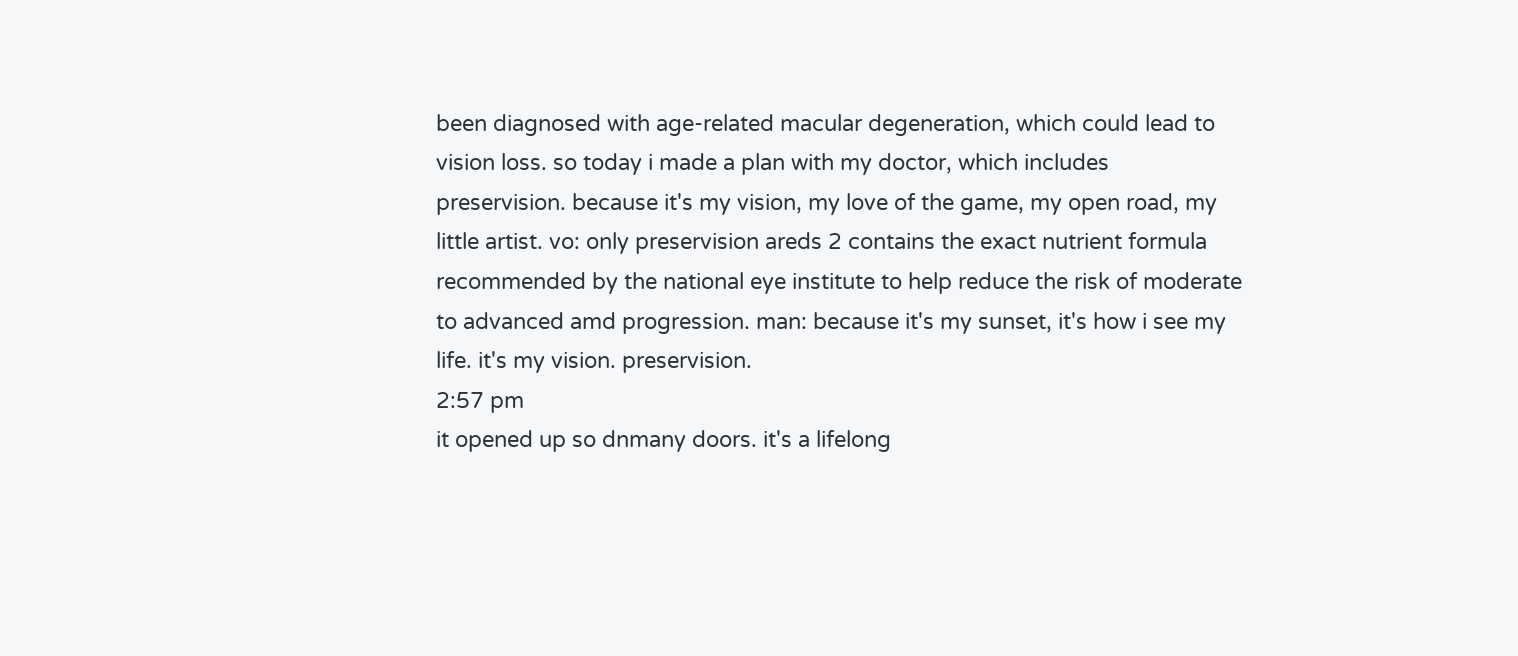been diagnosed with age-related macular degeneration, which could lead to vision loss. so today i made a plan with my doctor, which includes preservision. because it's my vision, my love of the game, my open road, my little artist. vo: only preservision areds 2 contains the exact nutrient formula recommended by the national eye institute to help reduce the risk of moderate to advanced amd progression. man: because it's my sunset, it's how i see my life. it's my vision. preservision.
2:57 pm
it opened up so dnmany doors. it's a lifelong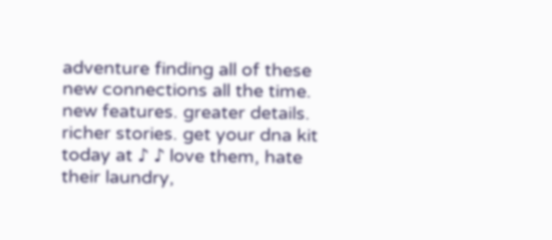adventure finding all of these new connections all the time. new features. greater details. richer stories. get your dna kit today at ♪ ♪ love them, hate their laundry,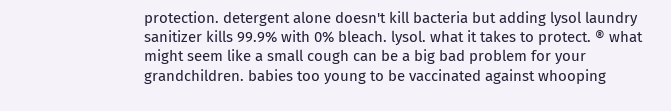protection. detergent alone doesn't kill bacteria but adding lysol laundry sanitizer kills 99.9% with 0% bleach. lysol. what it takes to protect. ® what might seem like a small cough can be a big bad problem for your grandchildren. babies too young to be vaccinated against whooping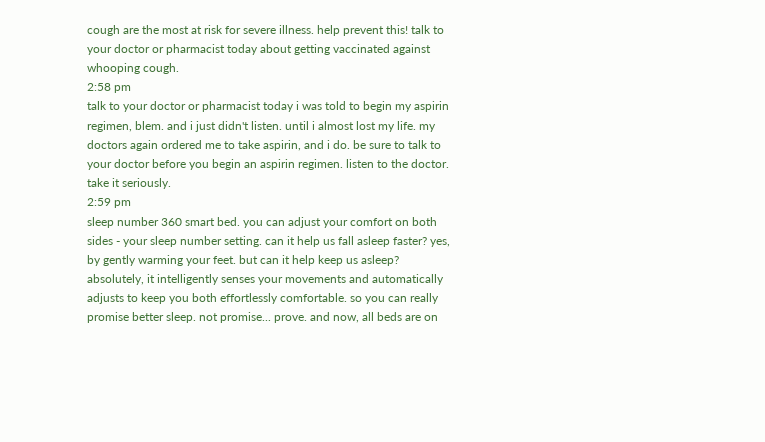cough are the most at risk for severe illness. help prevent this! talk to your doctor or pharmacist today about getting vaccinated against whooping cough.
2:58 pm
talk to your doctor or pharmacist today i was told to begin my aspirin regimen, blem. and i just didn't listen. until i almost lost my life. my doctors again ordered me to take aspirin, and i do. be sure to talk to your doctor before you begin an aspirin regimen. listen to the doctor. take it seriously.
2:59 pm
sleep number 360 smart bed. you can adjust your comfort on both sides - your sleep number setting. can it help us fall asleep faster? yes, by gently warming your feet. but can it help keep us asleep? absolutely, it intelligently senses your movements and automatically adjusts to keep you both effortlessly comfortable. so you can really promise better sleep. not promise... prove. and now, all beds are on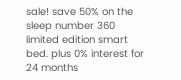sale! save 50% on the sleep number 360 limited edition smart bed. plus 0% interest for 24 months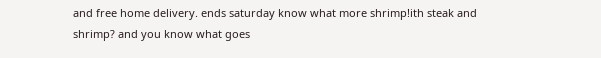and free home delivery. ends saturday know what more shrimp!ith steak and shrimp? and you know what goes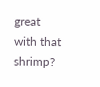great with that shrimp?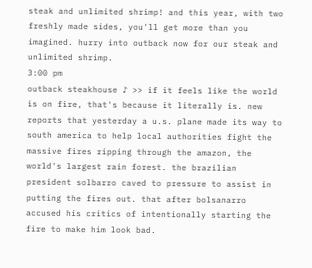steak and unlimited shrimp! and this year, with two freshly made sides, you'll get more than you imagined. hurry into outback now for our steak and unlimited shrimp.
3:00 pm
outback steakhouse ♪ >> if it feels like the world is on fire, that's because it literally is. new reports that yesterday a u.s. plane made its way to south america to help local authorities fight the massive fires ripping through the amazon, the world's largest rain forest. the brazilian president solbarro caved to pressure to assist in putting the fires out. that after bolsanarro accused his critics of intentionally starting the fire to make him look bad.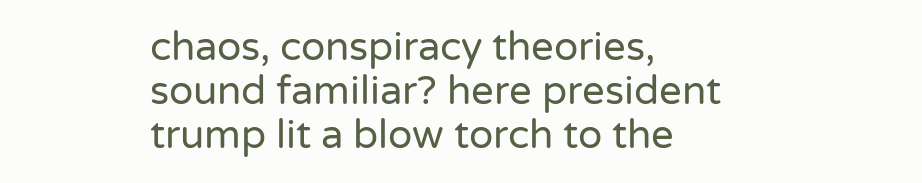chaos, conspiracy theories, sound familiar? here president trump lit a blow torch to the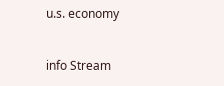u.s. economy


info Stream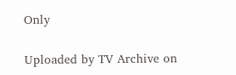Only

Uploaded by TV Archive on